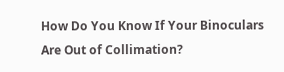How Do You Know If Your Binoculars Are Out of Collimation?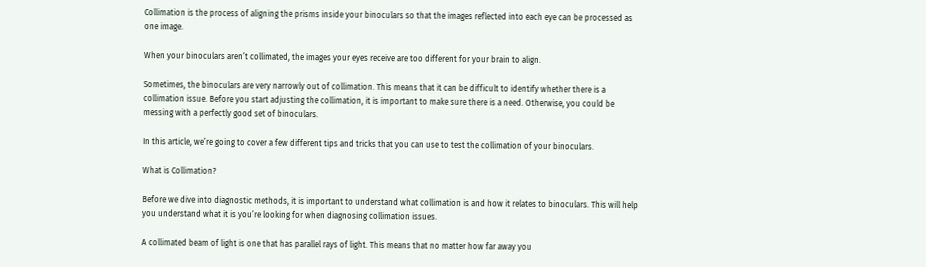Collimation is the process of aligning the prisms inside your binoculars so that the images reflected into each eye can be processed as one image.

When your binoculars aren’t collimated, the images your eyes receive are too different for your brain to align.

Sometimes, the binoculars are very narrowly out of collimation. This means that it can be difficult to identify whether there is a collimation issue. Before you start adjusting the collimation, it is important to make sure there is a need. Otherwise, you could be messing with a perfectly good set of binoculars.

In this article, we’re going to cover a few different tips and tricks that you can use to test the collimation of your binoculars.

What is Collimation?

Before we dive into diagnostic methods, it is important to understand what collimation is and how it relates to binoculars. This will help you understand what it is you’re looking for when diagnosing collimation issues.

A collimated beam of light is one that has parallel rays of light. This means that no matter how far away you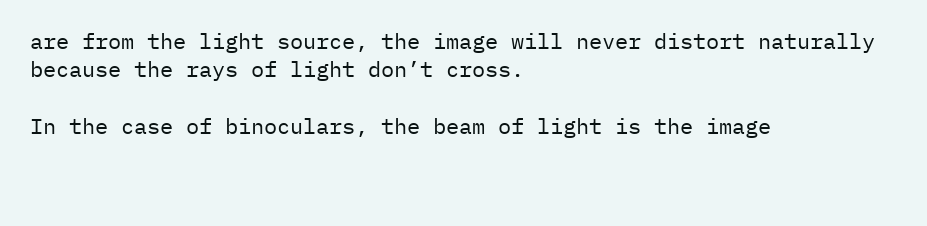are from the light source, the image will never distort naturally because the rays of light don’t cross.

In the case of binoculars, the beam of light is the image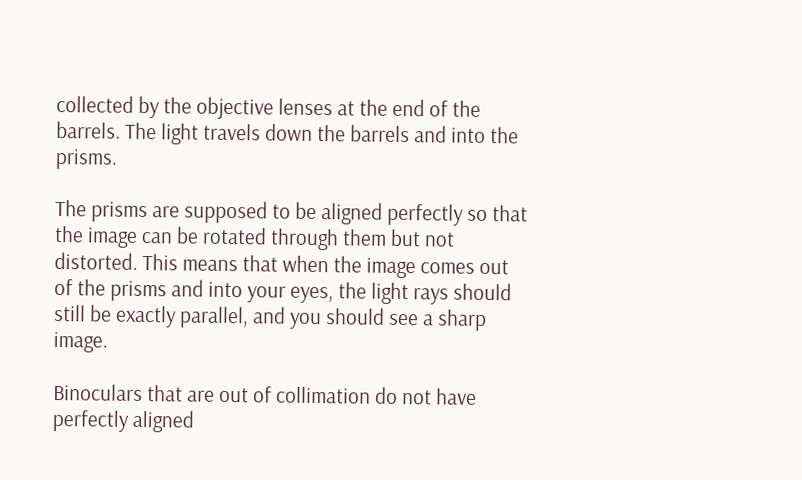collected by the objective lenses at the end of the barrels. The light travels down the barrels and into the prisms.

The prisms are supposed to be aligned perfectly so that the image can be rotated through them but not distorted. This means that when the image comes out of the prisms and into your eyes, the light rays should still be exactly parallel, and you should see a sharp image.

Binoculars that are out of collimation do not have perfectly aligned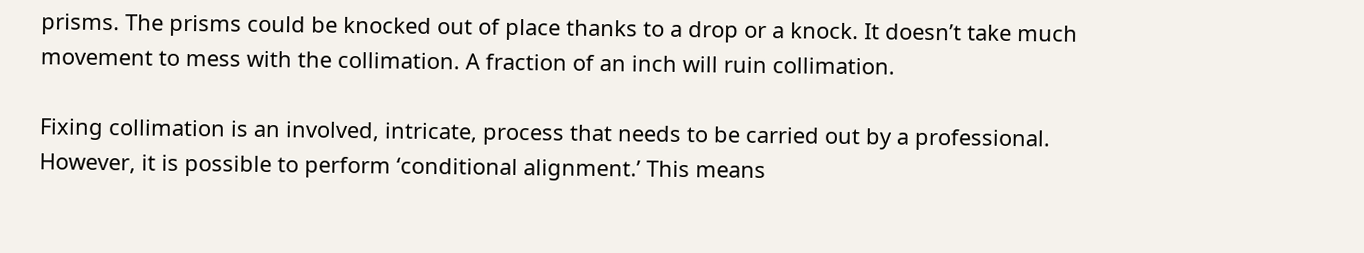prisms. The prisms could be knocked out of place thanks to a drop or a knock. It doesn’t take much movement to mess with the collimation. A fraction of an inch will ruin collimation.

Fixing collimation is an involved, intricate, process that needs to be carried out by a professional. However, it is possible to perform ‘conditional alignment.’ This means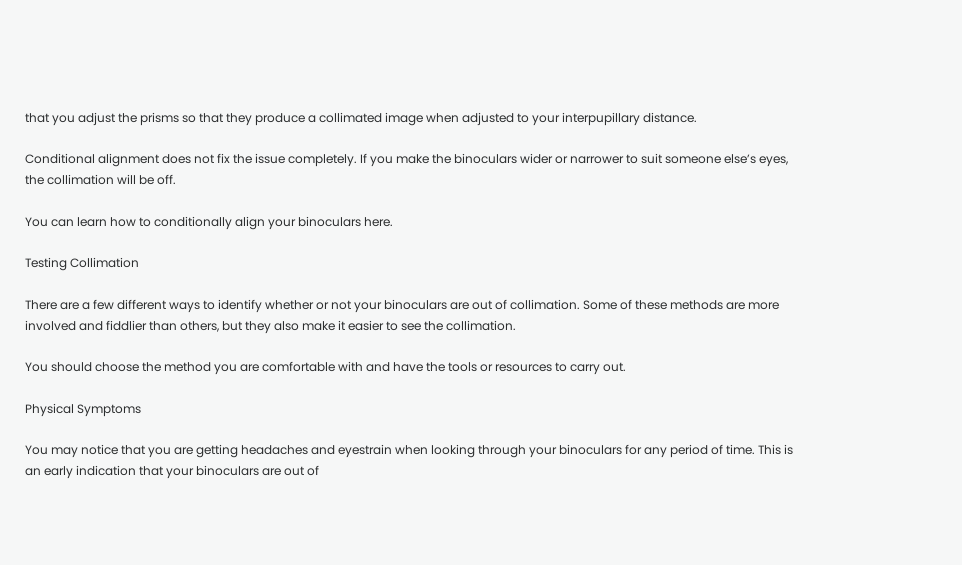that you adjust the prisms so that they produce a collimated image when adjusted to your interpupillary distance.

Conditional alignment does not fix the issue completely. If you make the binoculars wider or narrower to suit someone else’s eyes, the collimation will be off.

You can learn how to conditionally align your binoculars here.

Testing Collimation

There are a few different ways to identify whether or not your binoculars are out of collimation. Some of these methods are more involved and fiddlier than others, but they also make it easier to see the collimation.

You should choose the method you are comfortable with and have the tools or resources to carry out.

Physical Symptoms

You may notice that you are getting headaches and eyestrain when looking through your binoculars for any period of time. This is an early indication that your binoculars are out of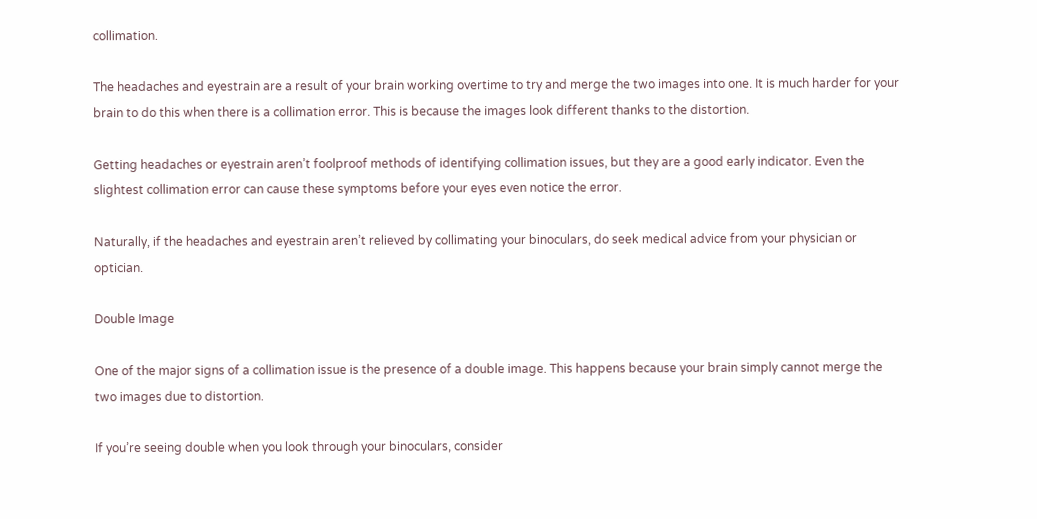collimation.

The headaches and eyestrain are a result of your brain working overtime to try and merge the two images into one. It is much harder for your brain to do this when there is a collimation error. This is because the images look different thanks to the distortion.

Getting headaches or eyestrain aren’t foolproof methods of identifying collimation issues, but they are a good early indicator. Even the slightest collimation error can cause these symptoms before your eyes even notice the error.

Naturally, if the headaches and eyestrain aren’t relieved by collimating your binoculars, do seek medical advice from your physician or optician.

Double Image

One of the major signs of a collimation issue is the presence of a double image. This happens because your brain simply cannot merge the two images due to distortion.

If you’re seeing double when you look through your binoculars, consider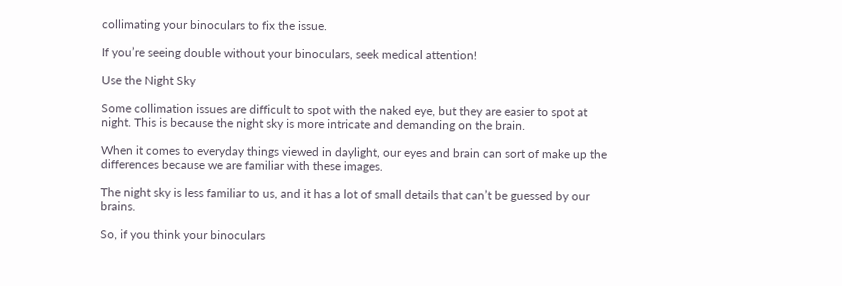collimating your binoculars to fix the issue.

If you’re seeing double without your binoculars, seek medical attention!

Use the Night Sky

Some collimation issues are difficult to spot with the naked eye, but they are easier to spot at night. This is because the night sky is more intricate and demanding on the brain.

When it comes to everyday things viewed in daylight, our eyes and brain can sort of make up the differences because we are familiar with these images.

The night sky is less familiar to us, and it has a lot of small details that can’t be guessed by our brains.

So, if you think your binoculars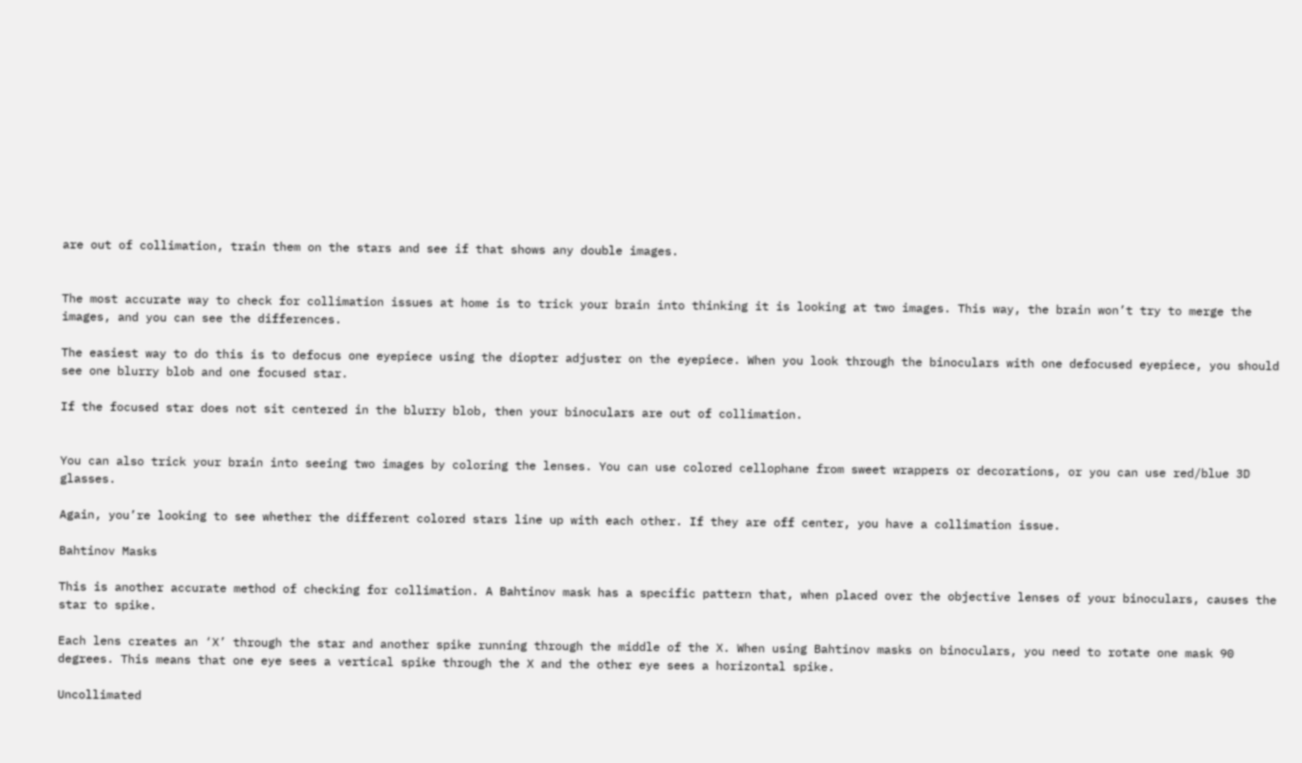are out of collimation, train them on the stars and see if that shows any double images.


The most accurate way to check for collimation issues at home is to trick your brain into thinking it is looking at two images. This way, the brain won’t try to merge the images, and you can see the differences.

The easiest way to do this is to defocus one eyepiece using the diopter adjuster on the eyepiece. When you look through the binoculars with one defocused eyepiece, you should see one blurry blob and one focused star.

If the focused star does not sit centered in the blurry blob, then your binoculars are out of collimation.


You can also trick your brain into seeing two images by coloring the lenses. You can use colored cellophane from sweet wrappers or decorations, or you can use red/blue 3D glasses.

Again, you’re looking to see whether the different colored stars line up with each other. If they are off center, you have a collimation issue.

Bahtinov Masks

This is another accurate method of checking for collimation. A Bahtinov mask has a specific pattern that, when placed over the objective lenses of your binoculars, causes the star to spike.

Each lens creates an ‘X’ through the star and another spike running through the middle of the X. When using Bahtinov masks on binoculars, you need to rotate one mask 90 degrees. This means that one eye sees a vertical spike through the X and the other eye sees a horizontal spike.

Uncollimated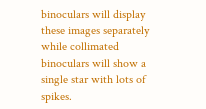binoculars will display these images separately while collimated binoculars will show a single star with lots of spikes.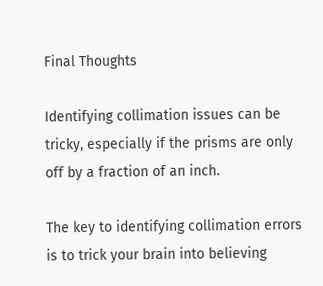Final Thoughts

Identifying collimation issues can be tricky, especially if the prisms are only off by a fraction of an inch.

The key to identifying collimation errors is to trick your brain into believing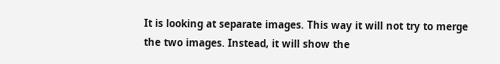It is looking at separate images. This way it will not try to merge the two images. Instead, it will show the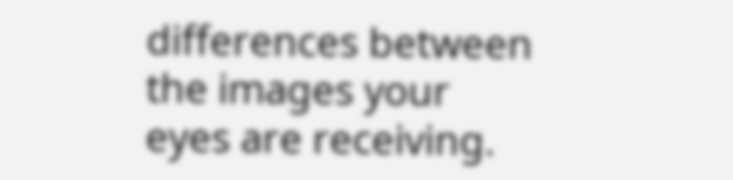differences between the images your eyes are receiving.